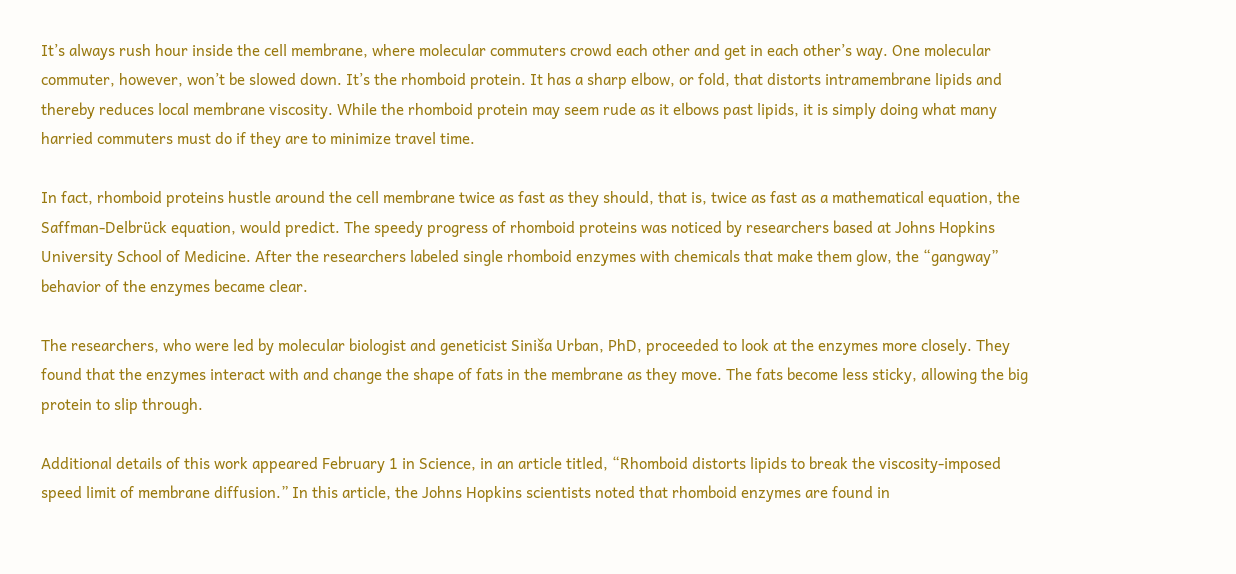It’s always rush hour inside the cell membrane, where molecular commuters crowd each other and get in each other’s way. One molecular commuter, however, won’t be slowed down. It’s the rhomboid protein. It has a sharp elbow, or fold, that distorts intramembrane lipids and thereby reduces local membrane viscosity. While the rhomboid protein may seem rude as it elbows past lipids, it is simply doing what many harried commuters must do if they are to minimize travel time.

In fact, rhomboid proteins hustle around the cell membrane twice as fast as they should, that is, twice as fast as a mathematical equation, the Saffman-Delbrück equation, would predict. The speedy progress of rhomboid proteins was noticed by researchers based at Johns Hopkins University School of Medicine. After the researchers labeled single rhomboid enzymes with chemicals that make them glow, the “gangway” behavior of the enzymes became clear.

The researchers, who were led by molecular biologist and geneticist Siniša Urban, PhD, proceeded to look at the enzymes more closely. They found that the enzymes interact with and change the shape of fats in the membrane as they move. The fats become less sticky, allowing the big protein to slip through.

Additional details of this work appeared February 1 in Science, in an article titled, “Rhomboid distorts lipids to break the viscosity-imposed speed limit of membrane diffusion.” In this article, the Johns Hopkins scientists noted that rhomboid enzymes are found in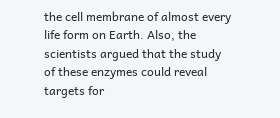the cell membrane of almost every life form on Earth. Also, the scientists argued that the study of these enzymes could reveal targets for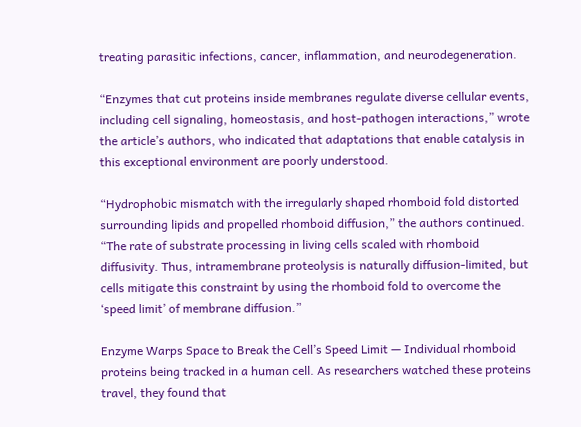treating parasitic infections, cancer, inflammation, and neurodegeneration.

“Enzymes that cut proteins inside membranes regulate diverse cellular events, including cell signaling, homeostasis, and host-pathogen interactions,” wrote the article’s authors, who indicated that adaptations that enable catalysis in this exceptional environment are poorly understood.

“Hydrophobic mismatch with the irregularly shaped rhomboid fold distorted surrounding lipids and propelled rhomboid diffusion,” the authors continued. “The rate of substrate processing in living cells scaled with rhomboid diffusivity. Thus, intramembrane proteolysis is naturally diffusion-limited, but cells mitigate this constraint by using the rhomboid fold to overcome the ‘speed limit’ of membrane diffusion.”

Enzyme Warps Space to Break the Cell’s Speed Limit — Individual rhomboid proteins being tracked in a human cell. As researchers watched these proteins travel, they found that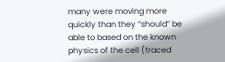many were moving more quickly than they “should” be able to based on the known physics of the cell (traced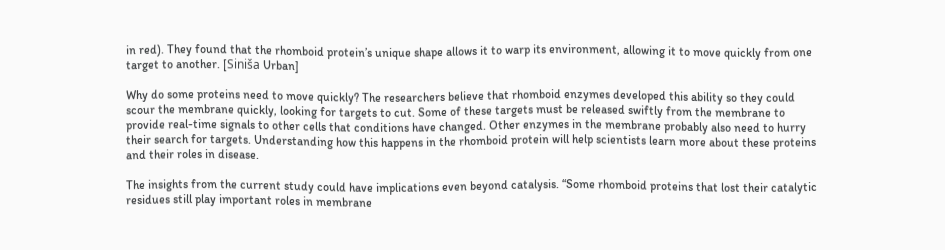in red). They found that the rhomboid protein’s unique shape allows it to warp its environment, allowing it to move quickly from one target to another. [Siniša Urban]

Why do some proteins need to move quickly? The researchers believe that rhomboid enzymes developed this ability so they could scour the membrane quickly, looking for targets to cut. Some of these targets must be released swiftly from the membrane to provide real-time signals to other cells that conditions have changed. Other enzymes in the membrane probably also need to hurry their search for targets. Understanding how this happens in the rhomboid protein will help scientists learn more about these proteins and their roles in disease.

The insights from the current study could have implications even beyond catalysis. “Some rhomboid proteins that lost their catalytic residues still play important roles in membrane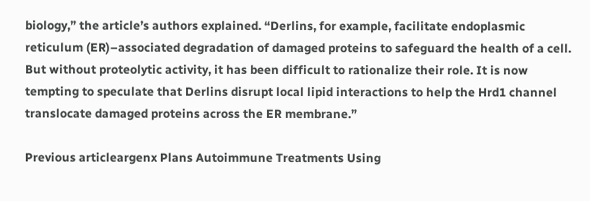biology,” the article’s authors explained. “Derlins, for example, facilitate endoplasmic reticulum (ER)–associated degradation of damaged proteins to safeguard the health of a cell. But without proteolytic activity, it has been difficult to rationalize their role. It is now tempting to speculate that Derlins disrupt local lipid interactions to help the Hrd1 channel translocate damaged proteins across the ER membrane.”

Previous articleargenx Plans Autoimmune Treatments Using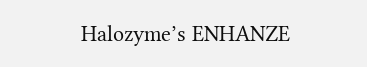Halozyme’s ENHANZE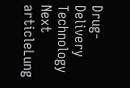Drug-Delivery Technology
Next articleLung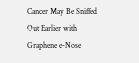Cancer May Be Sniffed Out Earlier with Graphene e-Nose